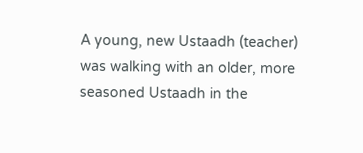A young, new Ustaadh (teacher) was walking with an older, more seasoned Ustaadh in the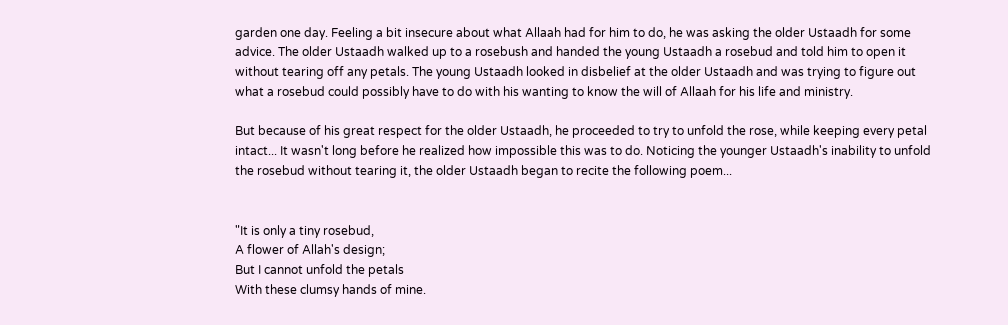garden one day. Feeling a bit insecure about what Allaah had for him to do, he was asking the older Ustaadh for some advice. The older Ustaadh walked up to a rosebush and handed the young Ustaadh a rosebud and told him to open it without tearing off any petals. The young Ustaadh looked in disbelief at the older Ustaadh and was trying to figure out what a rosebud could possibly have to do with his wanting to know the will of Allaah for his life and ministry.

But because of his great respect for the older Ustaadh, he proceeded to try to unfold the rose, while keeping every petal intact... It wasn't long before he realized how impossible this was to do. Noticing the younger Ustaadh's inability to unfold the rosebud without tearing it, the older Ustaadh began to recite the following poem...


"It is only a tiny rosebud,
A flower of Allah's design;
But I cannot unfold the petals
With these clumsy hands of mine.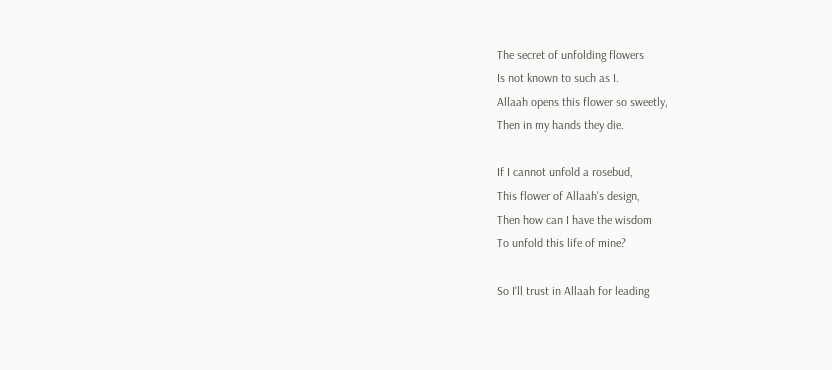The secret of unfolding flowers
Is not known to such as I.
Allaah opens this flower so sweetly,
Then in my hands they die.

If I cannot unfold a rosebud,
This flower of Allaah's design,
Then how can I have the wisdom
To unfold this life of mine?

So I'll trust in Allaah for leading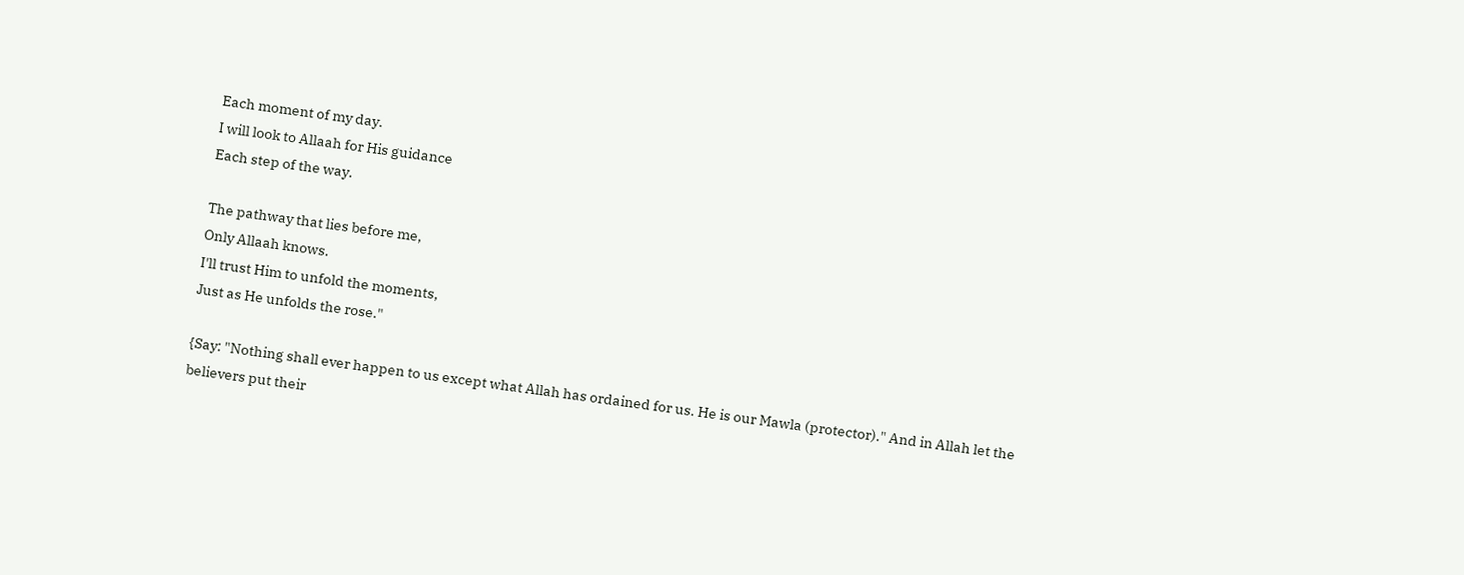Each moment of my day.
I will look to Allaah for His guidance
Each step of the way.

The pathway that lies before me,
Only Allaah knows.
I'll trust Him to unfold the moments,
Just as He unfolds the rose."

{Say: "Nothing shall ever happen to us except what Allah has ordained for us. He is our Mawla (protector)." And in Allah let the believers put their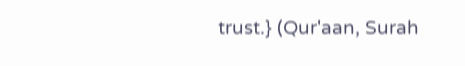trust.} (Qur'aan, Surah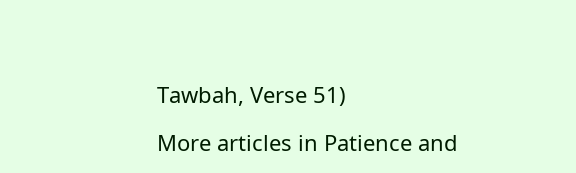Tawbah, Verse 51)

More articles in Patience and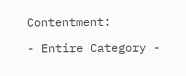Contentment:

- Entire Category -